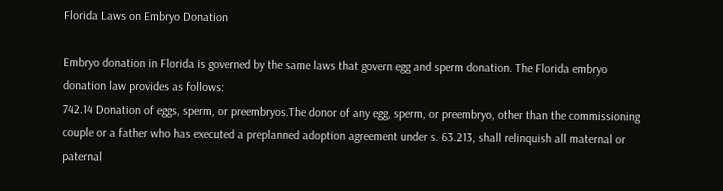Florida Laws on Embryo Donation

Embryo donation in Florida is governed by the same laws that govern egg and sperm donation. The Florida embryo donation law provides as follows:
742.14 Donation of eggs, sperm, or preembryos.The donor of any egg, sperm, or preembryo, other than the commissioning couple or a father who has executed a preplanned adoption agreement under s. 63.213, shall relinquish all maternal or paternal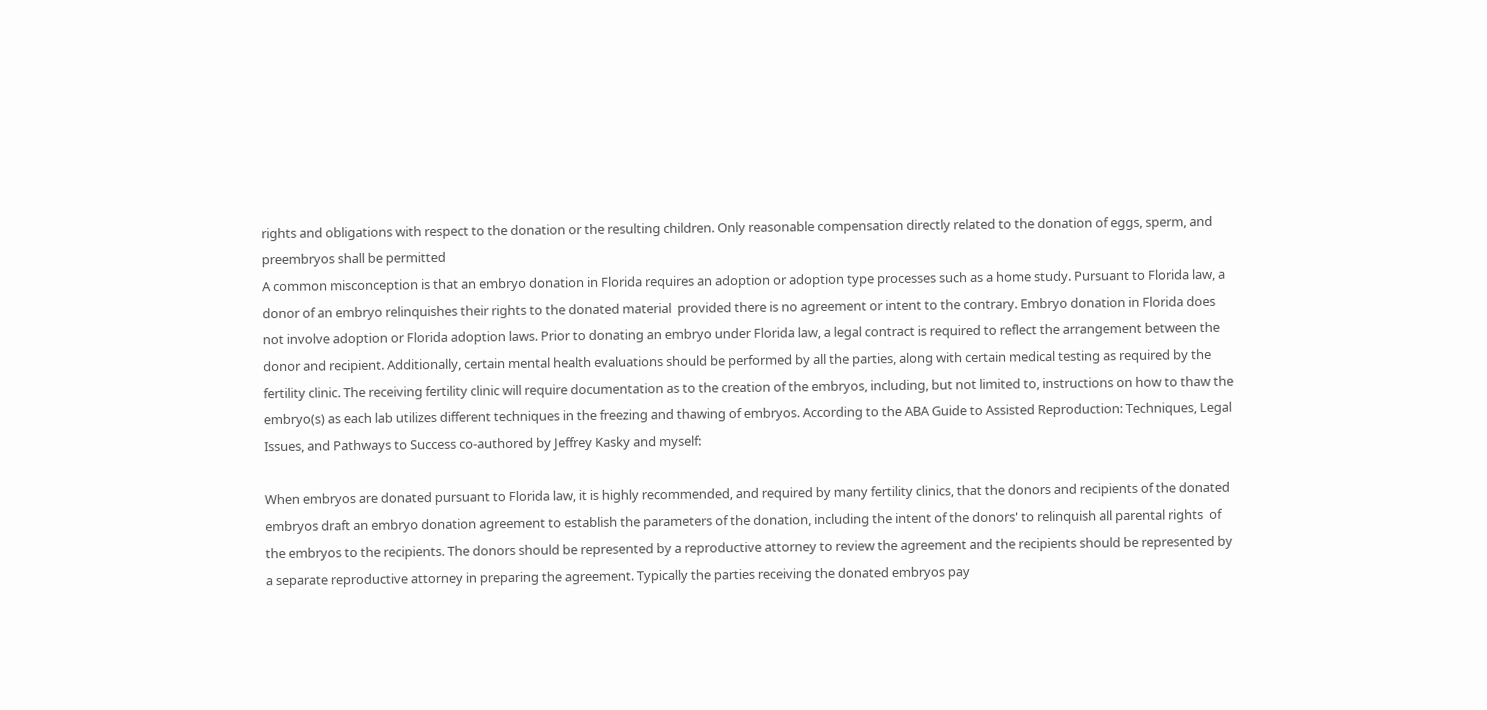rights and obligations with respect to the donation or the resulting children. Only reasonable compensation directly related to the donation of eggs, sperm, and preembryos shall be permitted
A common misconception is that an embryo donation in Florida requires an adoption or adoption type processes such as a home study. Pursuant to Florida law, a donor of an embryo relinquishes their rights to the donated material  provided there is no agreement or intent to the contrary. Embryo donation in Florida does not involve adoption or Florida adoption laws. Prior to donating an embryo under Florida law, a legal contract is required to reflect the arrangement between the donor and recipient. Additionally, certain mental health evaluations should be performed by all the parties, along with certain medical testing as required by the fertility clinic. The receiving fertility clinic will require documentation as to the creation of the embryos, including, but not limited to, instructions on how to thaw the embryo(s) as each lab utilizes different techniques in the freezing and thawing of embryos. According to the ABA Guide to Assisted Reproduction: Techniques, Legal Issues, and Pathways to Success co-authored by Jeffrey Kasky and myself:

When embryos are donated pursuant to Florida law, it is highly recommended, and required by many fertility clinics, that the donors and recipients of the donated embryos draft an embryo donation agreement to establish the parameters of the donation, including the intent of the donors' to relinquish all parental rights  of the embryos to the recipients. The donors should be represented by a reproductive attorney to review the agreement and the recipients should be represented by a separate reproductive attorney in preparing the agreement. Typically the parties receiving the donated embryos pay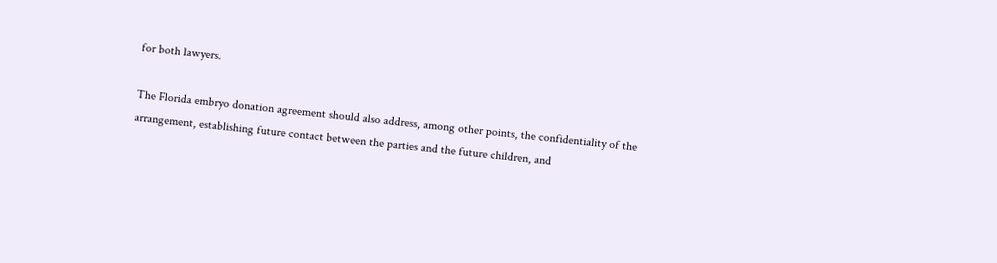for both lawyers.

The Florida embryo donation agreement should also address, among other points, the confidentiality of the arrangement, establishing future contact between the parties and the future children, and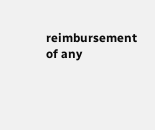reimbursement of any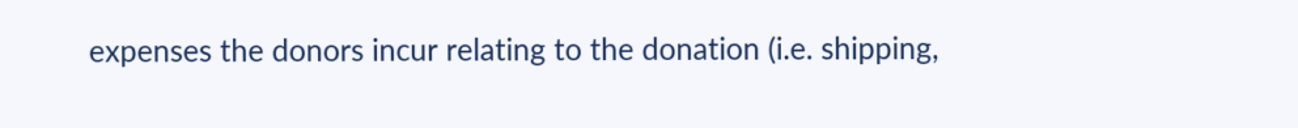expenses the donors incur relating to the donation (i.e. shipping,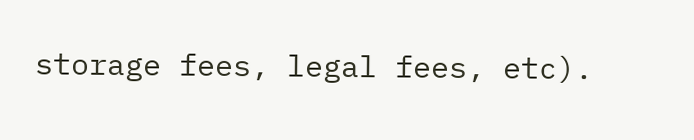storage fees, legal fees, etc).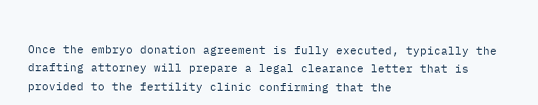Once the embryo donation agreement is fully executed, typically the drafting attorney will prepare a legal clearance letter that is provided to the fertility clinic confirming that the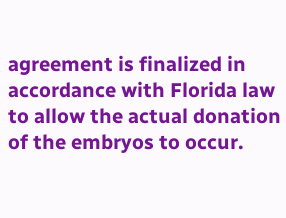agreement is finalized in accordance with Florida law to allow the actual donation of the embryos to occur.